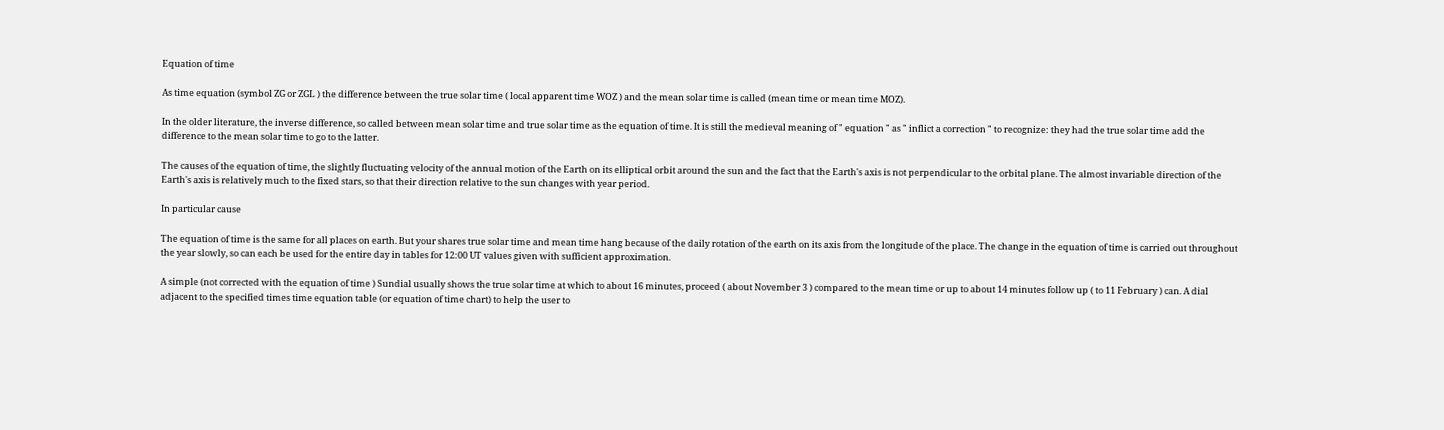Equation of time

As time equation (symbol ZG or ZGL ) the difference between the true solar time ( local apparent time WOZ ) and the mean solar time is called (mean time or mean time MOZ).

In the older literature, the inverse difference, so called between mean solar time and true solar time as the equation of time. It is still the medieval meaning of " equation " as " inflict a correction " to recognize: they had the true solar time add the difference to the mean solar time to go to the latter.

The causes of the equation of time, the slightly fluctuating velocity of the annual motion of the Earth on its elliptical orbit around the sun and the fact that the Earth's axis is not perpendicular to the orbital plane. The almost invariable direction of the Earth's axis is relatively much to the fixed stars, so that their direction relative to the sun changes with year period.

In particular cause

The equation of time is the same for all places on earth. But your shares true solar time and mean time hang because of the daily rotation of the earth on its axis from the longitude of the place. The change in the equation of time is carried out throughout the year slowly, so can each be used for the entire day in tables for 12:00 UT values given with sufficient approximation.

A simple (not corrected with the equation of time ) Sundial usually shows the true solar time at which to about 16 minutes, proceed ( about November 3 ) compared to the mean time or up to about 14 minutes follow up ( to 11 February ) can. A dial adjacent to the specified times time equation table (or equation of time chart) to help the user to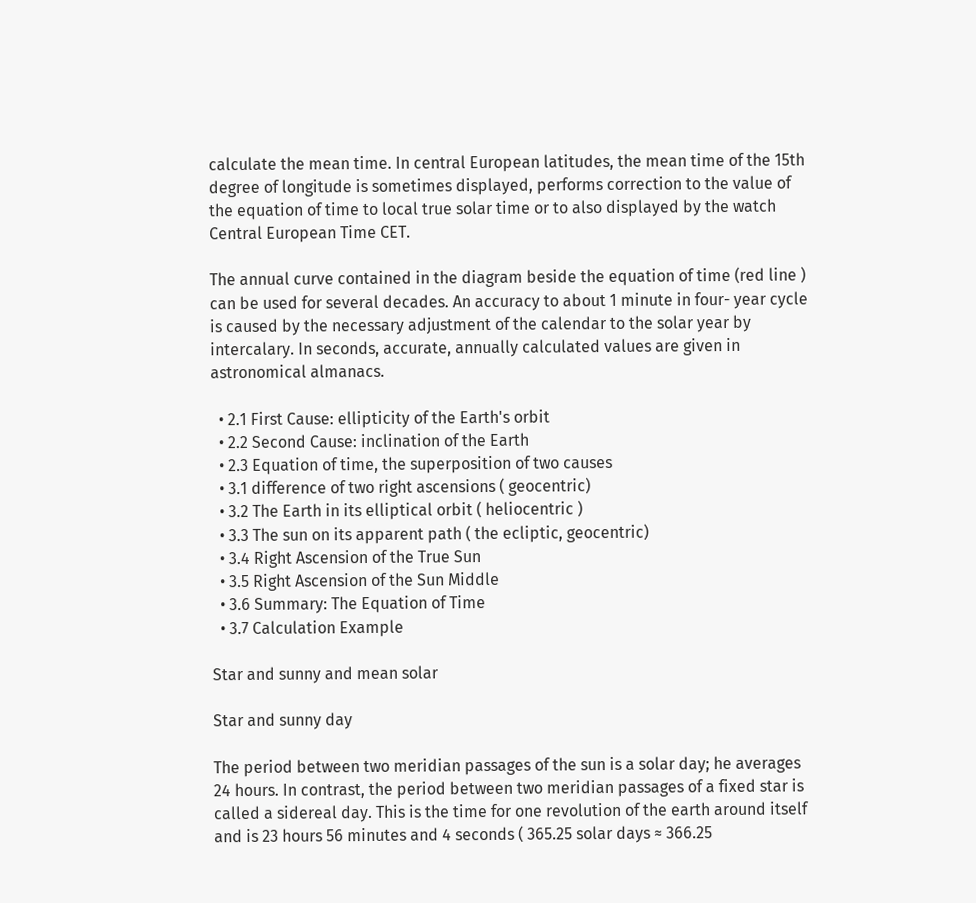calculate the mean time. In central European latitudes, the mean time of the 15th degree of longitude is sometimes displayed, performs correction to the value of the equation of time to local true solar time or to also displayed by the watch Central European Time CET.

The annual curve contained in the diagram beside the equation of time (red line ) can be used for several decades. An accuracy to about 1 minute in four- year cycle is caused by the necessary adjustment of the calendar to the solar year by intercalary. In seconds, accurate, annually calculated values are given in astronomical almanacs.

  • 2.1 First Cause: ellipticity of the Earth's orbit
  • 2.2 Second Cause: inclination of the Earth
  • 2.3 Equation of time, the superposition of two causes
  • 3.1 difference of two right ascensions ( geocentric)
  • 3.2 The Earth in its elliptical orbit ( heliocentric )
  • 3.3 The sun on its apparent path ( the ecliptic, geocentric)
  • 3.4 Right Ascension of the True Sun
  • 3.5 Right Ascension of the Sun Middle
  • 3.6 Summary: The Equation of Time
  • 3.7 Calculation Example

Star and sunny and mean solar

Star and sunny day

The period between two meridian passages of the sun is a solar day; he averages 24 hours. In contrast, the period between two meridian passages of a fixed star is called a sidereal day. This is the time for one revolution of the earth around itself and is 23 hours 56 minutes and 4 seconds ( 365.25 solar days ≈ 366.25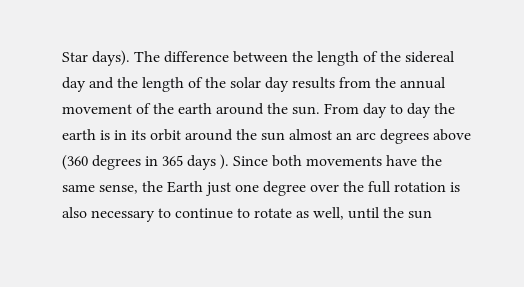Star days). The difference between the length of the sidereal day and the length of the solar day results from the annual movement of the earth around the sun. From day to day the earth is in its orbit around the sun almost an arc degrees above (360 degrees in 365 days ). Since both movements have the same sense, the Earth just one degree over the full rotation is also necessary to continue to rotate as well, until the sun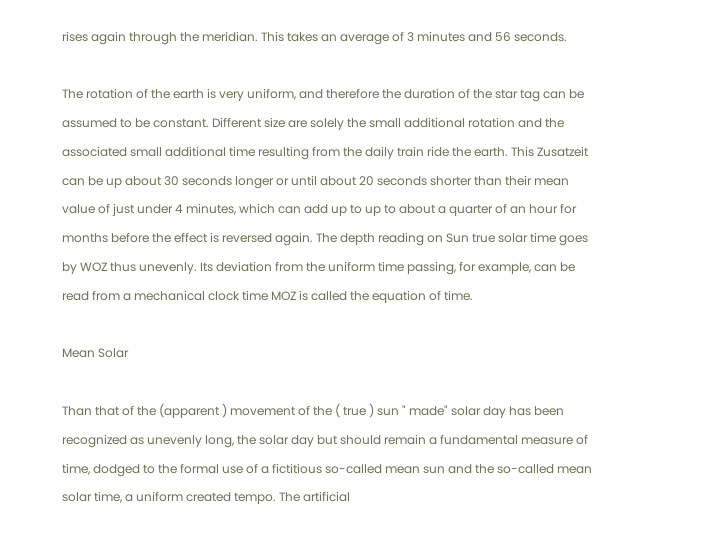rises again through the meridian. This takes an average of 3 minutes and 56 seconds.

The rotation of the earth is very uniform, and therefore the duration of the star tag can be assumed to be constant. Different size are solely the small additional rotation and the associated small additional time resulting from the daily train ride the earth. This Zusatzeit can be up about 30 seconds longer or until about 20 seconds shorter than their mean value of just under 4 minutes, which can add up to up to about a quarter of an hour for months before the effect is reversed again. The depth reading on Sun true solar time goes by WOZ thus unevenly. Its deviation from the uniform time passing, for example, can be read from a mechanical clock time MOZ is called the equation of time.

Mean Solar

Than that of the (apparent ) movement of the ( true ) sun " made" solar day has been recognized as unevenly long, the solar day but should remain a fundamental measure of time, dodged to the formal use of a fictitious so-called mean sun and the so-called mean solar time, a uniform created tempo. The artificial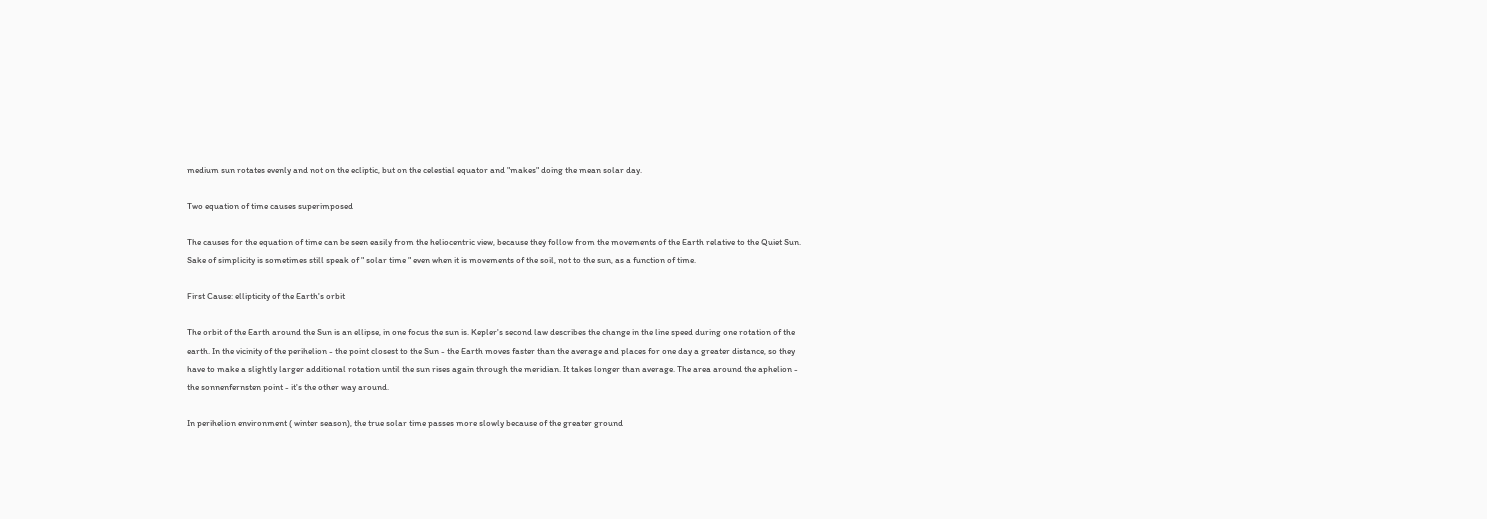medium sun rotates evenly and not on the ecliptic, but on the celestial equator and "makes" doing the mean solar day.

Two equation of time causes superimposed

The causes for the equation of time can be seen easily from the heliocentric view, because they follow from the movements of the Earth relative to the Quiet Sun. Sake of simplicity is sometimes still speak of " solar time " even when it is movements of the soil, not to the sun, as a function of time.

First Cause: ellipticity of the Earth's orbit

The orbit of the Earth around the Sun is an ellipse, in one focus the sun is. Kepler's second law describes the change in the line speed during one rotation of the earth. In the vicinity of the perihelion - the point closest to the Sun - the Earth moves faster than the average and places for one day a greater distance, so they have to make a slightly larger additional rotation until the sun rises again through the meridian. It takes longer than average. The area around the aphelion - the sonnenfernsten point - it's the other way around.

In perihelion environment ( winter season), the true solar time passes more slowly because of the greater ground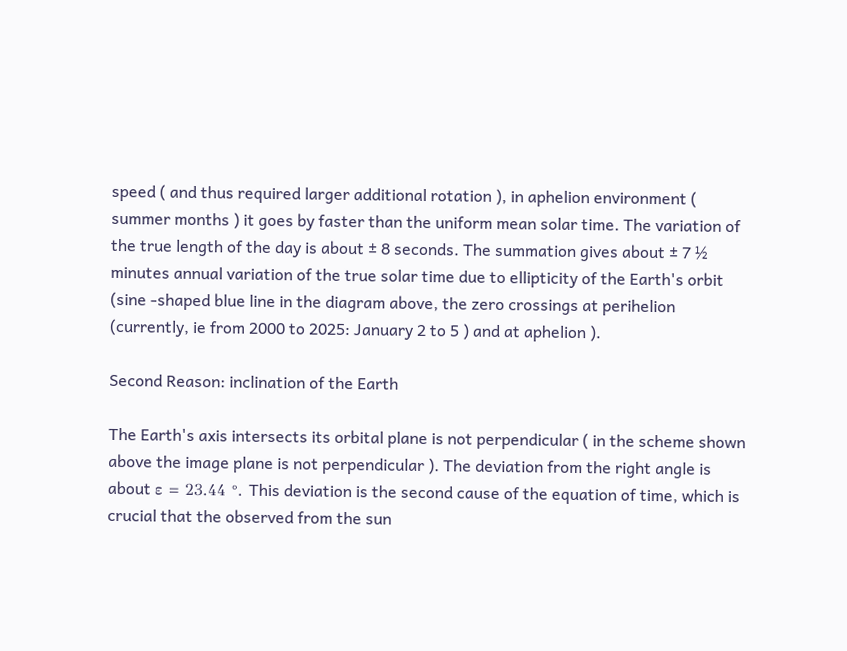speed ( and thus required larger additional rotation ), in aphelion environment ( summer months ) it goes by faster than the uniform mean solar time. The variation of the true length of the day is about ± 8 seconds. The summation gives about ± 7 ½ minutes annual variation of the true solar time due to ellipticity of the Earth's orbit (sine -shaped blue line in the diagram above, the zero crossings at perihelion (currently, ie from 2000 to 2025: January 2 to 5 ) and at aphelion ).

Second Reason: inclination of the Earth

The Earth's axis intersects its orbital plane is not perpendicular ( in the scheme shown above the image plane is not perpendicular ). The deviation from the right angle is about ε = 23.44 °. This deviation is the second cause of the equation of time, which is crucial that the observed from the sun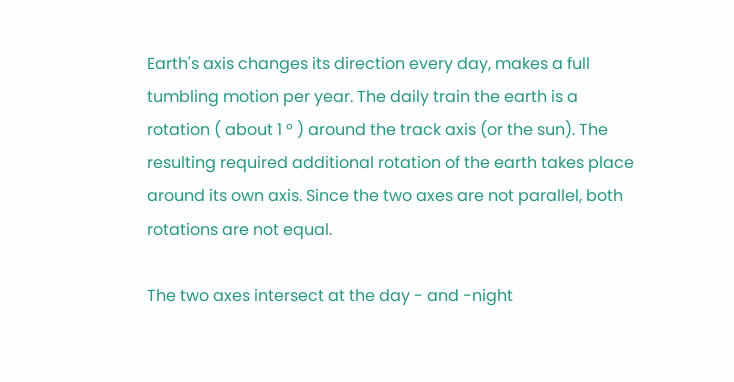Earth's axis changes its direction every day, makes a full tumbling motion per year. The daily train the earth is a rotation ( about 1 ° ) around the track axis (or the sun). The resulting required additional rotation of the earth takes place around its own axis. Since the two axes are not parallel, both rotations are not equal.

The two axes intersect at the day - and -night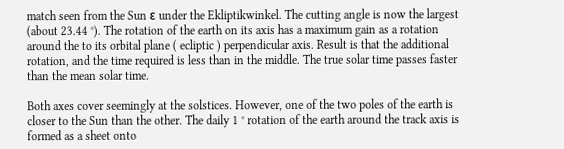match seen from the Sun ε under the Ekliptikwinkel. The cutting angle is now the largest (about 23.44 °). The rotation of the earth on its axis has a maximum gain as a rotation around the to its orbital plane ( ecliptic ) perpendicular axis. Result is that the additional rotation, and the time required is less than in the middle. The true solar time passes faster than the mean solar time.

Both axes cover seemingly at the solstices. However, one of the two poles of the earth is closer to the Sun than the other. The daily 1 ° rotation of the earth around the track axis is formed as a sheet onto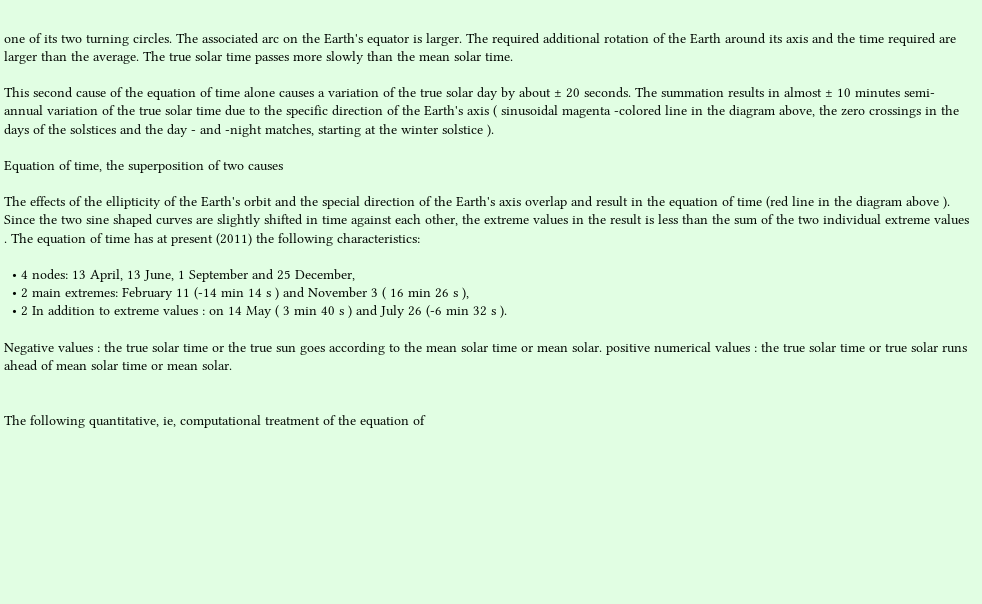one of its two turning circles. The associated arc on the Earth's equator is larger. The required additional rotation of the Earth around its axis and the time required are larger than the average. The true solar time passes more slowly than the mean solar time.

This second cause of the equation of time alone causes a variation of the true solar day by about ± 20 seconds. The summation results in almost ± 10 minutes semi- annual variation of the true solar time due to the specific direction of the Earth's axis ( sinusoidal magenta -colored line in the diagram above, the zero crossings in the days of the solstices and the day - and -night matches, starting at the winter solstice ).

Equation of time, the superposition of two causes

The effects of the ellipticity of the Earth's orbit and the special direction of the Earth's axis overlap and result in the equation of time (red line in the diagram above ). Since the two sine shaped curves are slightly shifted in time against each other, the extreme values in the result is less than the sum of the two individual extreme values . The equation of time has at present (2011) the following characteristics:

  • 4 nodes: 13 April, 13 June, 1 September and 25 December,
  • 2 main extremes: February 11 (-14 min 14 s ) and November 3 ( 16 min 26 s ),
  • 2 In addition to extreme values : on 14 May ( 3 min 40 s ) and July 26 (-6 min 32 s ).

Negative values : the true solar time or the true sun goes according to the mean solar time or mean solar. positive numerical values : the true solar time or true solar runs ahead of mean solar time or mean solar.


The following quantitative, ie, computational treatment of the equation of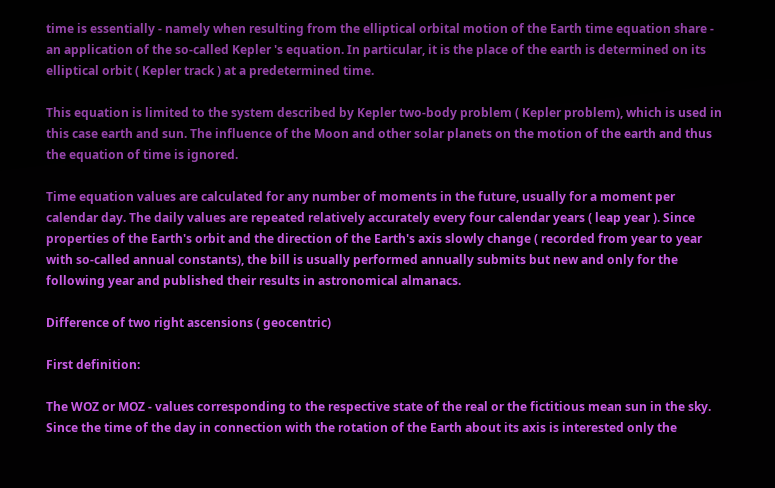time is essentially - namely when resulting from the elliptical orbital motion of the Earth time equation share - an application of the so-called Kepler 's equation. In particular, it is the place of the earth is determined on its elliptical orbit ( Kepler track ) at a predetermined time.

This equation is limited to the system described by Kepler two-body problem ( Kepler problem), which is used in this case earth and sun. The influence of the Moon and other solar planets on the motion of the earth and thus the equation of time is ignored.

Time equation values are calculated for any number of moments in the future, usually for a moment per calendar day. The daily values are repeated relatively accurately every four calendar years ( leap year ). Since properties of the Earth's orbit and the direction of the Earth's axis slowly change ( recorded from year to year with so-called annual constants), the bill is usually performed annually submits but new and only for the following year and published their results in astronomical almanacs.

Difference of two right ascensions ( geocentric)

First definition:

The WOZ or MOZ - values corresponding to the respective state of the real or the fictitious mean sun in the sky. Since the time of the day in connection with the rotation of the Earth about its axis is interested only the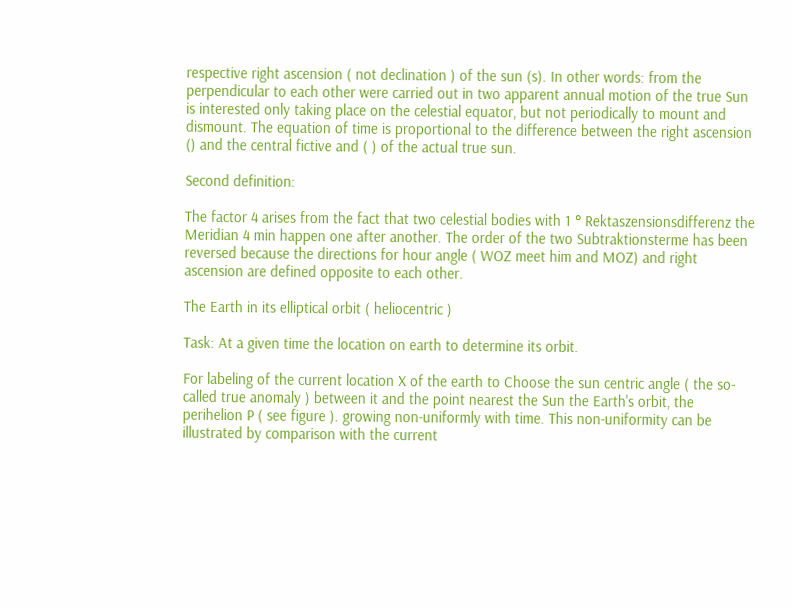respective right ascension ( not declination ) of the sun (s). In other words: from the perpendicular to each other were carried out in two apparent annual motion of the true Sun is interested only taking place on the celestial equator, but not periodically to mount and dismount. The equation of time is proportional to the difference between the right ascension () and the central fictive and ( ) of the actual true sun.

Second definition:

The factor 4 arises from the fact that two celestial bodies with 1 ° Rektaszensionsdifferenz the Meridian 4 min happen one after another. The order of the two Subtraktionsterme has been reversed because the directions for hour angle ( WOZ meet him and MOZ) and right ascension are defined opposite to each other.

The Earth in its elliptical orbit ( heliocentric )

Task: At a given time the location on earth to determine its orbit.

For labeling of the current location X of the earth to Choose the sun centric angle ( the so-called true anomaly ) between it and the point nearest the Sun the Earth's orbit, the perihelion P ( see figure ). growing non-uniformly with time. This non-uniformity can be illustrated by comparison with the current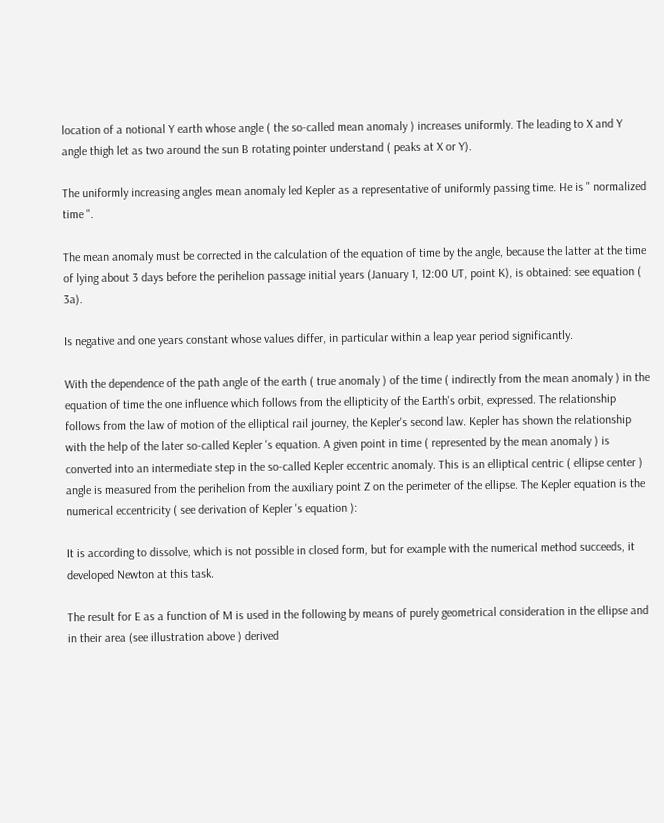location of a notional Y earth whose angle ( the so-called mean anomaly ) increases uniformly. The leading to X and Y angle thigh let as two around the sun B rotating pointer understand ( peaks at X or Y).

The uniformly increasing angles mean anomaly led Kepler as a representative of uniformly passing time. He is " normalized time ".

The mean anomaly must be corrected in the calculation of the equation of time by the angle, because the latter at the time of lying about 3 days before the perihelion passage initial years (January 1, 12:00 UT, point K), is obtained: see equation ( 3a).

Is negative and one years constant whose values differ, in particular within a leap year period significantly.

With the dependence of the path angle of the earth ( true anomaly ) of the time ( indirectly from the mean anomaly ) in the equation of time the one influence which follows from the ellipticity of the Earth's orbit, expressed. The relationship follows from the law of motion of the elliptical rail journey, the Kepler's second law. Kepler has shown the relationship with the help of the later so-called Kepler 's equation. A given point in time ( represented by the mean anomaly ) is converted into an intermediate step in the so-called Kepler eccentric anomaly. This is an elliptical centric ( ellipse center ) angle is measured from the perihelion from the auxiliary point Z on the perimeter of the ellipse. The Kepler equation is the numerical eccentricity ( see derivation of Kepler 's equation ):

It is according to dissolve, which is not possible in closed form, but for example with the numerical method succeeds, it developed Newton at this task.

The result for E as a function of M is used in the following by means of purely geometrical consideration in the ellipse and in their area (see illustration above ) derived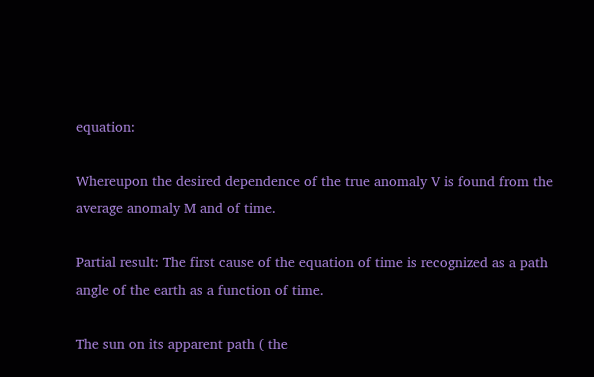equation:

Whereupon the desired dependence of the true anomaly V is found from the average anomaly M and of time.

Partial result: The first cause of the equation of time is recognized as a path angle of the earth as a function of time.

The sun on its apparent path ( the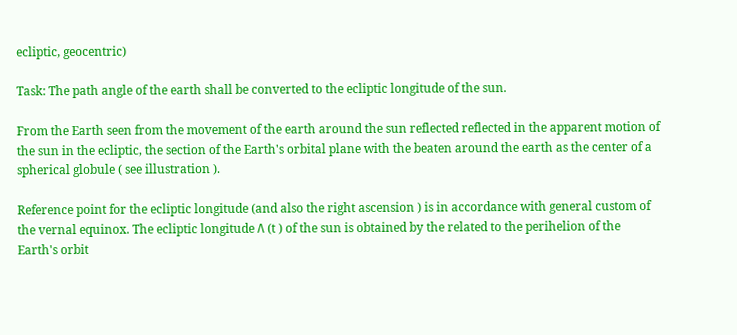ecliptic, geocentric)

Task: The path angle of the earth shall be converted to the ecliptic longitude of the sun.

From the Earth seen from the movement of the earth around the sun reflected reflected in the apparent motion of the sun in the ecliptic, the section of the Earth's orbital plane with the beaten around the earth as the center of a spherical globule ( see illustration ).

Reference point for the ecliptic longitude (and also the right ascension ) is in accordance with general custom of the vernal equinox. The ecliptic longitude Λ (t ) of the sun is obtained by the related to the perihelion of the Earth's orbit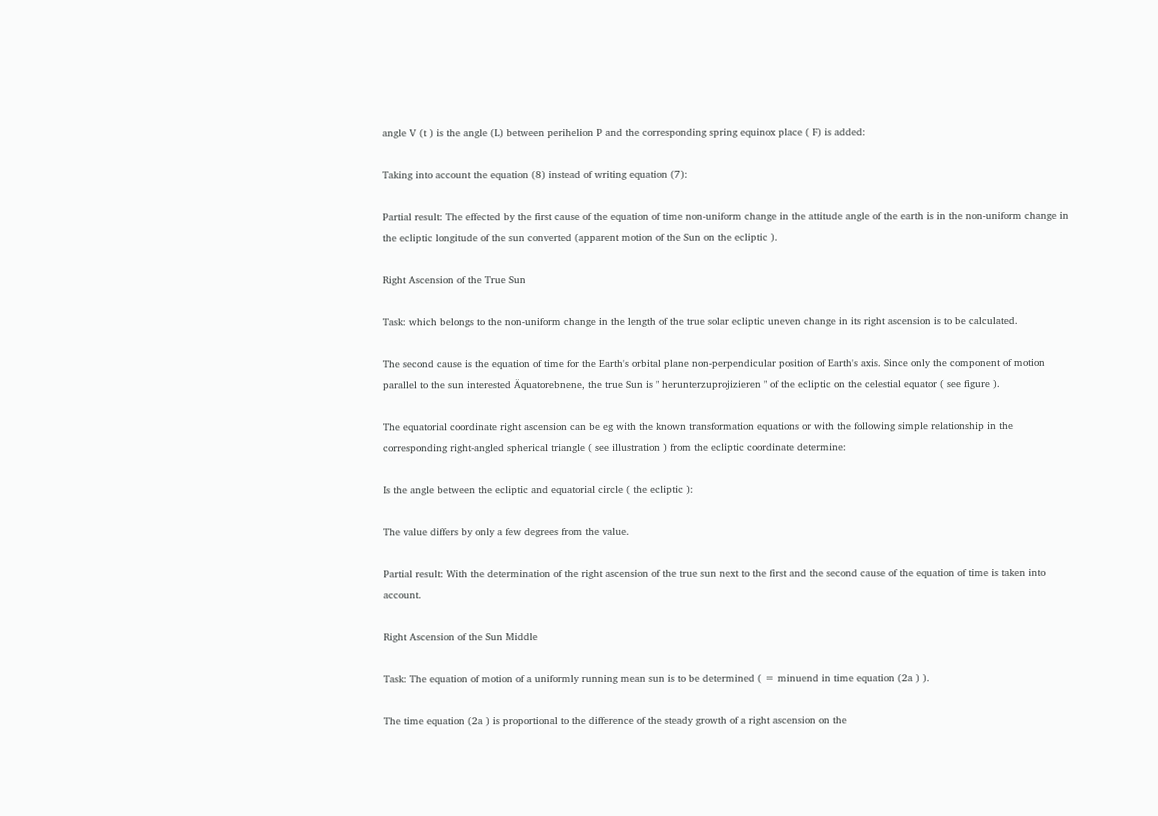angle V (t ) is the angle (L) between perihelion P and the corresponding spring equinox place ( F) is added:

Taking into account the equation (8) instead of writing equation (7):

Partial result: The effected by the first cause of the equation of time non-uniform change in the attitude angle of the earth is in the non-uniform change in the ecliptic longitude of the sun converted (apparent motion of the Sun on the ecliptic ).

Right Ascension of the True Sun

Task: which belongs to the non-uniform change in the length of the true solar ecliptic uneven change in its right ascension is to be calculated.

The second cause is the equation of time for the Earth's orbital plane non-perpendicular position of Earth's axis. Since only the component of motion parallel to the sun interested Äquatorebnene, the true Sun is " herunterzuprojizieren " of the ecliptic on the celestial equator ( see figure ).

The equatorial coordinate right ascension can be eg with the known transformation equations or with the following simple relationship in the corresponding right-angled spherical triangle ( see illustration ) from the ecliptic coordinate determine:

Is the angle between the ecliptic and equatorial circle ( the ecliptic ):

The value differs by only a few degrees from the value.

Partial result: With the determination of the right ascension of the true sun next to the first and the second cause of the equation of time is taken into account.

Right Ascension of the Sun Middle

Task: The equation of motion of a uniformly running mean sun is to be determined ( = minuend in time equation (2a ) ).

The time equation (2a ) is proportional to the difference of the steady growth of a right ascension on the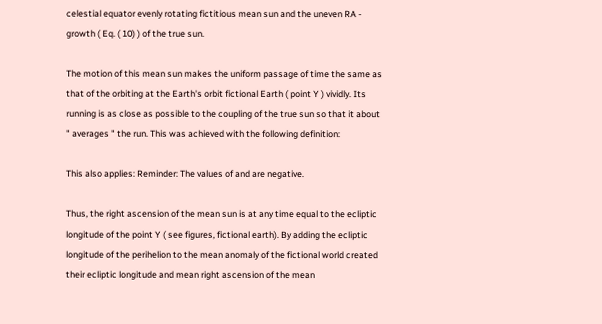celestial equator evenly rotating fictitious mean sun and the uneven RA - growth ( Eq. ( 10) ) of the true sun.

The motion of this mean sun makes the uniform passage of time the same as that of the orbiting at the Earth's orbit fictional Earth ( point Y ) vividly. Its running is as close as possible to the coupling of the true sun so that it about " averages " the run. This was achieved with the following definition:

This also applies: Reminder: The values of and are negative.

Thus, the right ascension of the mean sun is at any time equal to the ecliptic longitude of the point Y ( see figures, fictional earth). By adding the ecliptic longitude of the perihelion to the mean anomaly of the fictional world created their ecliptic longitude and mean right ascension of the mean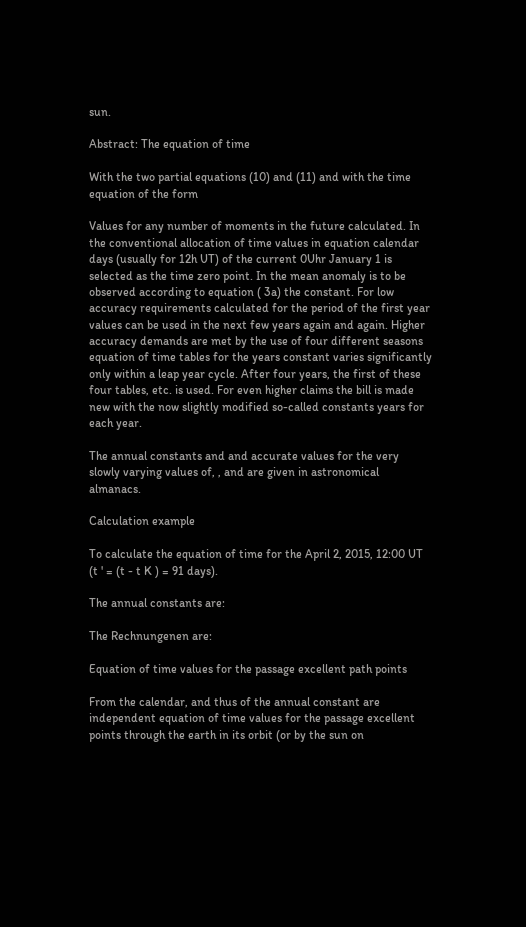sun.

Abstract: The equation of time

With the two partial equations (10) and (11) and with the time equation of the form

Values for any number of moments in the future calculated. In the conventional allocation of time values in equation calendar days (usually for 12h UT) of the current 0Uhr January 1 is selected as the time zero point. In the mean anomaly is to be observed according to equation ( 3a) the constant. For low accuracy requirements calculated for the period of the first year values can be used in the next few years again and again. Higher accuracy demands are met by the use of four different seasons equation of time tables for the years constant varies significantly only within a leap year cycle. After four years, the first of these four tables, etc. is used. For even higher claims the bill is made new with the now slightly modified so-called constants years for each year.

The annual constants and and accurate values for the very slowly varying values of, , and are given in astronomical almanacs.

Calculation example

To calculate the equation of time for the April 2, 2015, 12:00 UT (t ' = (t - t K ) = 91 days).

The annual constants are:

The Rechnungenen are:

Equation of time values for the passage excellent path points

From the calendar, and thus of the annual constant are independent equation of time values for the passage excellent points through the earth in its orbit (or by the sun on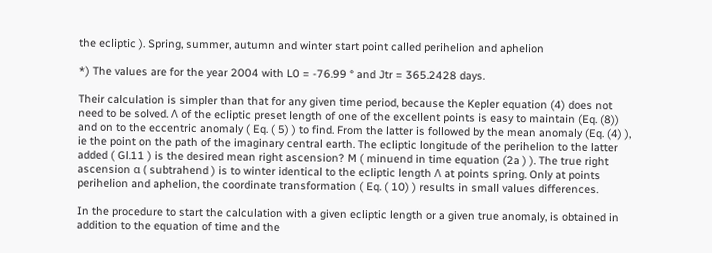the ecliptic ). Spring, summer, autumn and winter start point called perihelion and aphelion

*) The values are for the year 2004 with L0 = -76.99 ° and Jtr = 365.2428 days.

Their calculation is simpler than that for any given time period, because the Kepler equation (4) does not need to be solved. Λ of the ecliptic preset length of one of the excellent points is easy to maintain (Eq. (8)) and on to the eccentric anomaly ( Eq. ( 5) ) to find. From the latter is followed by the mean anomaly (Eq. (4) ), ie the point on the path of the imaginary central earth. The ecliptic longitude of the perihelion to the latter added ( Gl.11 ) is the desired mean right ascension? M ( minuend in time equation (2a ) ). The true right ascension α ( subtrahend ) is to winter identical to the ecliptic length Λ at points spring. Only at points perihelion and aphelion, the coordinate transformation ( Eq. ( 10) ) results in small values differences.

In the procedure to start the calculation with a given ecliptic length or a given true anomaly, is obtained in addition to the equation of time and the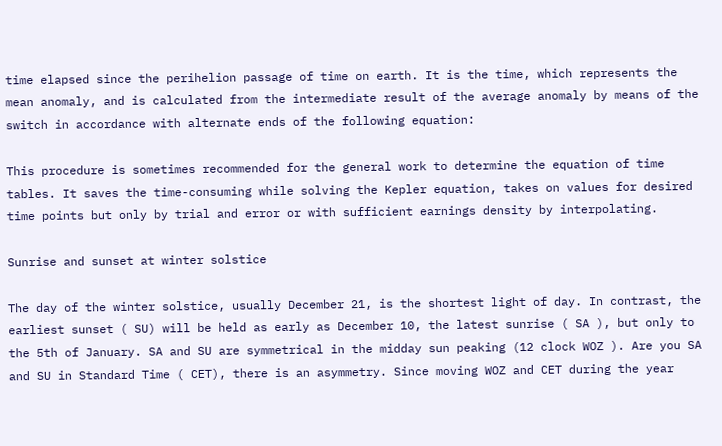time elapsed since the perihelion passage of time on earth. It is the time, which represents the mean anomaly, and is calculated from the intermediate result of the average anomaly by means of the switch in accordance with alternate ends of the following equation:

This procedure is sometimes recommended for the general work to determine the equation of time tables. It saves the time-consuming while solving the Kepler equation, takes on values for desired time points but only by trial and error or with sufficient earnings density by interpolating.

Sunrise and sunset at winter solstice

The day of the winter solstice, usually December 21, is the shortest light of day. In contrast, the earliest sunset ( SU) will be held as early as December 10, the latest sunrise ( SA ), but only to the 5th of January. SA and SU are symmetrical in the midday sun peaking (12 clock WOZ ). Are you SA and SU in Standard Time ( CET), there is an asymmetry. Since moving WOZ and CET during the year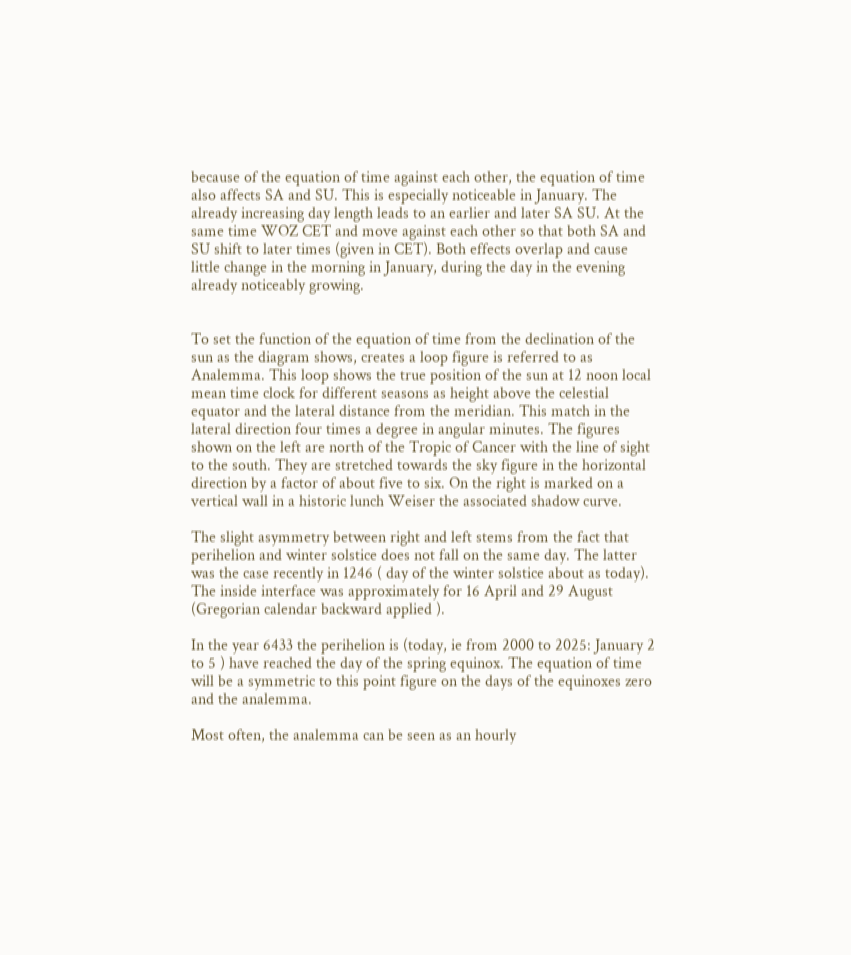because of the equation of time against each other, the equation of time also affects SA and SU. This is especially noticeable in January. The already increasing day length leads to an earlier and later SA SU. At the same time WOZ CET and move against each other so that both SA and SU shift to later times (given in CET). Both effects overlap and cause little change in the morning in January, during the day in the evening already noticeably growing.


To set the function of the equation of time from the declination of the sun as the diagram shows, creates a loop figure is referred to as Analemma. This loop shows the true position of the sun at 12 noon local mean time clock for different seasons as height above the celestial equator and the lateral distance from the meridian. This match in the lateral direction four times a degree in angular minutes. The figures shown on the left are north of the Tropic of Cancer with the line of sight to the south. They are stretched towards the sky figure in the horizontal direction by a factor of about five to six. On the right is marked on a vertical wall in a historic lunch Weiser the associated shadow curve.

The slight asymmetry between right and left stems from the fact that perihelion and winter solstice does not fall on the same day. The latter was the case recently in 1246 ( day of the winter solstice about as today). The inside interface was approximately for 16 April and 29 August (Gregorian calendar backward applied ).

In the year 6433 the perihelion is (today, ie from 2000 to 2025: January 2 to 5 ) have reached the day of the spring equinox. The equation of time will be a symmetric to this point figure on the days of the equinoxes zero and the analemma.

Most often, the analemma can be seen as an hourly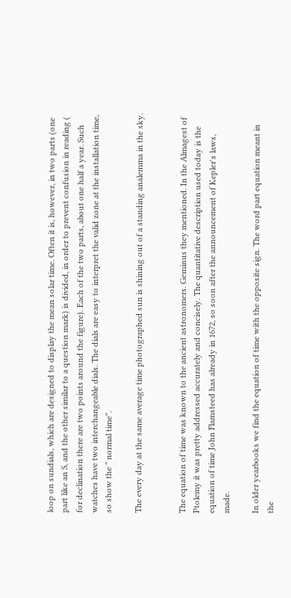loop on sundials, which are designed to display the mean solar time. Often it is, however, in two parts (one part like an S, and the other similar to a question mark) is divided, in order to prevent confusion in reading ( for declination there are two points around the figure). Each of the two parts, about one half a year. Such watches have two interchangeable dials. The dials are easy to interpret the valid zone at the installation time, so show the " normal time".

The every day at the same average time photographed sun is shining out of a standing analemma in the sky.


The equation of time was known to the ancient astronomers. Geminus they mentioned. In the Almagest of Ptolemy it was pretty addressed accurately and concisely. The quantitative description used today is the equation of time John Flamsteed has already in 1672, so soon after the announcement of Kepler's laws, made.

In older yearbooks we find the equation of time with the opposite sign. The word part equation meant in the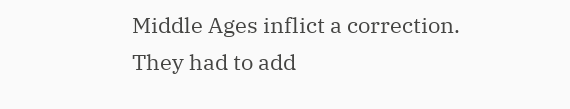Middle Ages inflict a correction. They had to add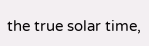the true solar time,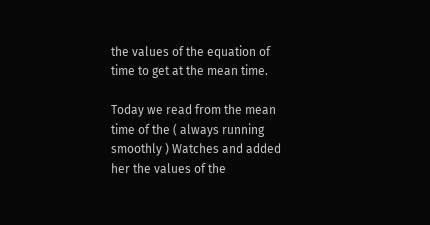the values of the equation of time to get at the mean time.

Today we read from the mean time of the ( always running smoothly ) Watches and added her the values of the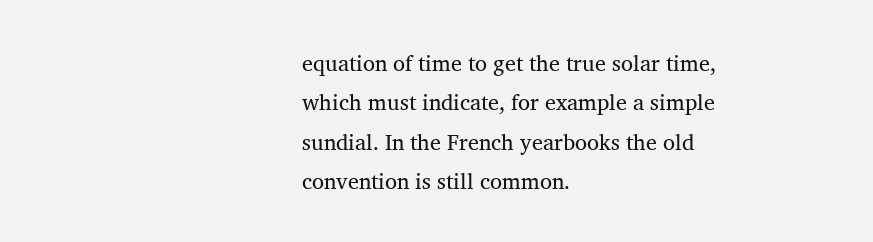equation of time to get the true solar time, which must indicate, for example a simple sundial. In the French yearbooks the old convention is still common.